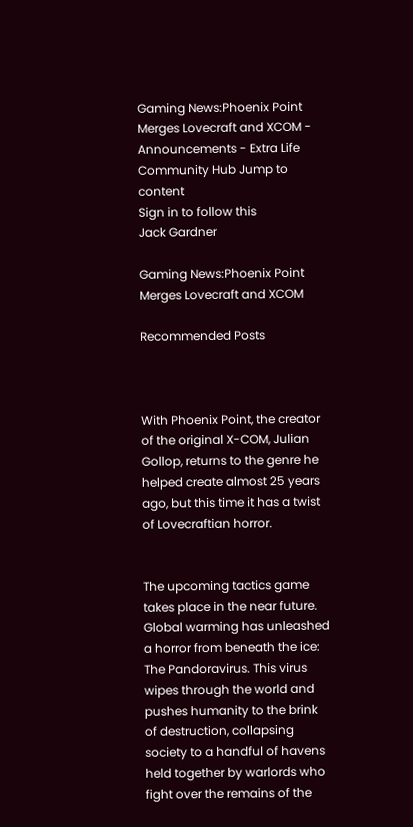Gaming News:Phoenix Point Merges Lovecraft and XCOM - Announcements - Extra Life Community Hub Jump to content
Sign in to follow this
Jack Gardner

Gaming News:Phoenix Point Merges Lovecraft and XCOM

Recommended Posts



With Phoenix Point, the creator of the original X-COM, Julian Gollop, returns to the genre he helped create almost 25 years ago, but this time it has a twist of Lovecraftian horror.


The upcoming tactics game takes place in the near future. Global warming has unleashed a horror from beneath the ice: The Pandoravirus. This virus wipes through the world and pushes humanity to the brink of destruction, collapsing society to a handful of havens held together by warlords who fight over the remains of the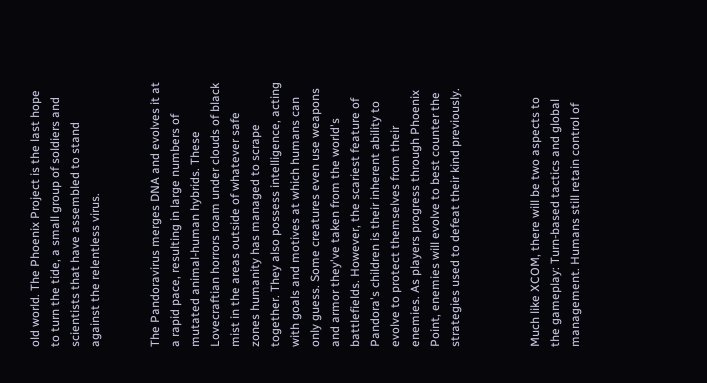old world. The Phoenix Project is the last hope to turn the tide, a small group of soldiers and scientists that have assembled to stand against the relentless virus.


The Pandoravirus merges DNA and evolves it at a rapid pace, resulting in large numbers of mutated animal-human hybrids. These Lovecraftian horrors roam under clouds of black mist in the areas outside of whatever safe zones humanity has managed to scrape together. They also possess intelligence, acting with goals and motives at which humans can only guess. Some creatures even use weapons and armor they've taken from the world's battlefields. However, the scariest feature of Pandora's children is their inherent ability to evolve to protect themselves from their enemies. As players progress through Phoenix Point, enemies will evolve to best counter the strategies used to defeat their kind previously.



Much like XCOM, there will be two aspects to the gameplay: Turn-based tactics and global management. Humans still retain control of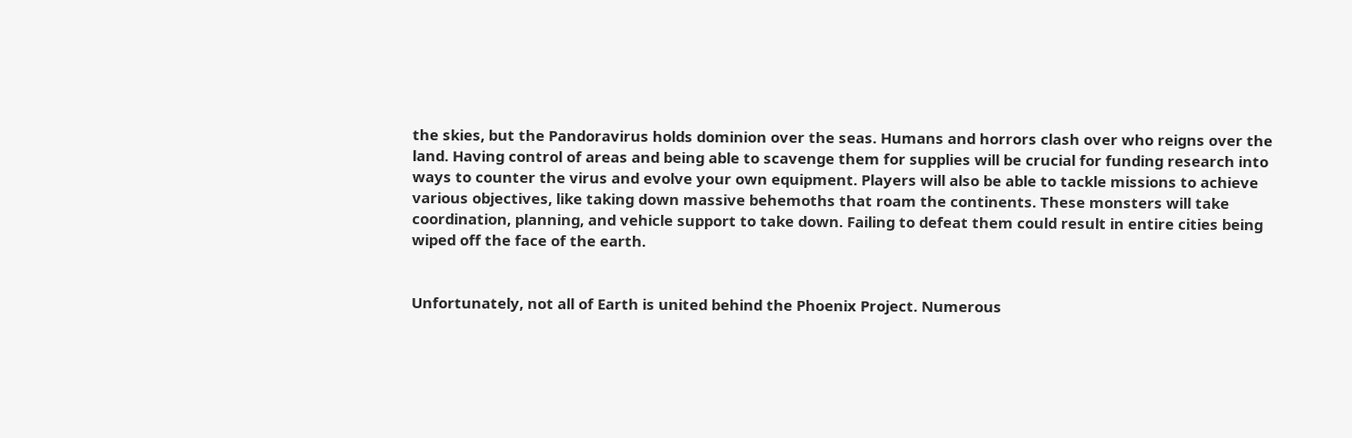the skies, but the Pandoravirus holds dominion over the seas. Humans and horrors clash over who reigns over the land. Having control of areas and being able to scavenge them for supplies will be crucial for funding research into ways to counter the virus and evolve your own equipment. Players will also be able to tackle missions to achieve various objectives, like taking down massive behemoths that roam the continents. These monsters will take coordination, planning, and vehicle support to take down. Failing to defeat them could result in entire cities being wiped off the face of the earth.


Unfortunately, not all of Earth is united behind the Phoenix Project. Numerous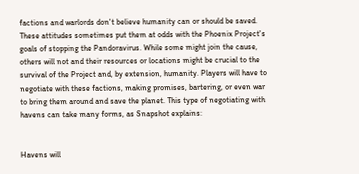factions and warlords don't believe humanity can or should be saved. These attitudes sometimes put them at odds with the Phoenix Project's goals of stopping the Pandoravirus. While some might join the cause, others will not and their resources or locations might be crucial to the survival of the Project and, by extension, humanity. Players will have to negotiate with these factions, making promises, bartering, or even war to bring them around and save the planet. This type of negotiating with havens can take many forms, as Snapshot explains:


Havens will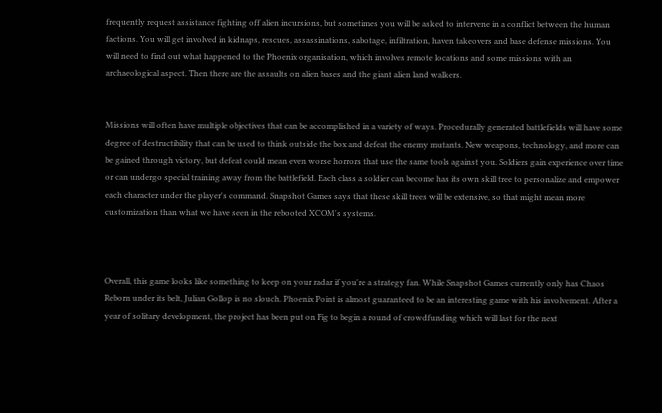frequently request assistance fighting off alien incursions, but sometimes you will be asked to intervene in a conflict between the human factions. You will get involved in kidnaps, rescues, assassinations, sabotage, infiltration, haven takeovers and base defense missions. You will need to find out what happened to the Phoenix organisation, which involves remote locations and some missions with an archaeological aspect. Then there are the assaults on alien bases and the giant alien land walkers.


Missions will often have multiple objectives that can be accomplished in a variety of ways. Procedurally generated battlefields will have some degree of destructibility that can be used to think outside the box and defeat the enemy mutants. New weapons, technology, and more can be gained through victory, but defeat could mean even worse horrors that use the same tools against you. Soldiers gain experience over time or can undergo special training away from the battlefield. Each class a soldier can become has its own skill tree to personalize and empower each character under the player's command. Snapshot Games says that these skill trees will be extensive, so that might mean more customization than what we have seen in the rebooted XCOM's systems.



Overall, this game looks like something to keep on your radar if you're a strategy fan. While Snapshot Games currently only has Chaos Reborn under its belt, Julian Gollop is no slouch. Phoenix Point is almost guaranteed to be an interesting game with his involvement. After a year of solitary development, the project has been put on Fig to begin a round of crowdfunding which will last for the next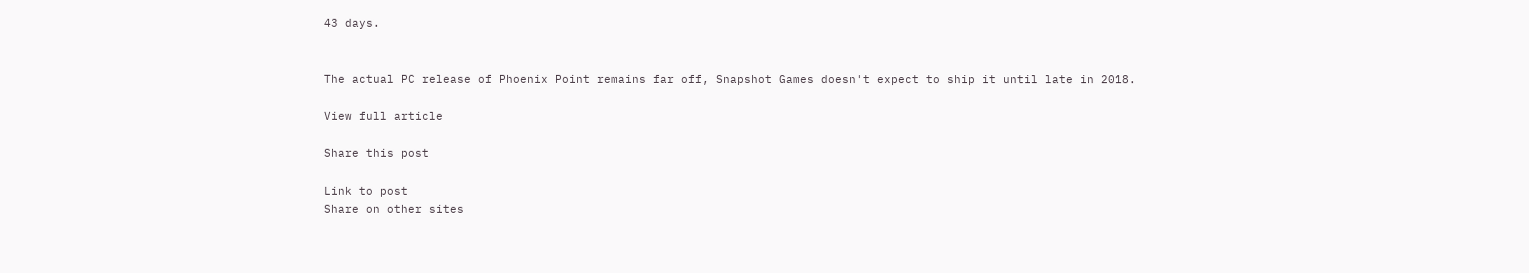43 days.


The actual PC release of Phoenix Point remains far off, Snapshot Games doesn't expect to ship it until late in 2018.

View full article

Share this post

Link to post
Share on other sites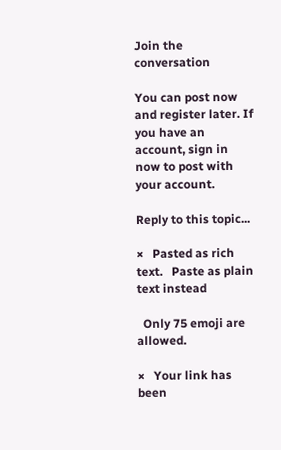Join the conversation

You can post now and register later. If you have an account, sign in now to post with your account.

Reply to this topic...

×   Pasted as rich text.   Paste as plain text instead

  Only 75 emoji are allowed.

×   Your link has been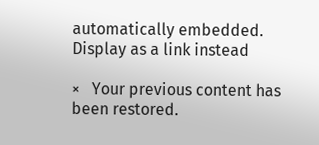automatically embedded.   Display as a link instead

×   Your previous content has been restored.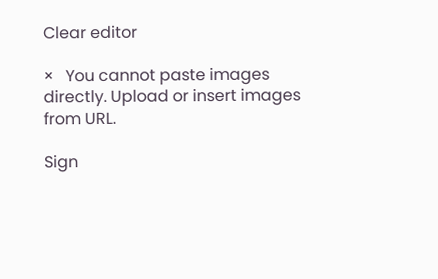Clear editor

×   You cannot paste images directly. Upload or insert images from URL.

Sign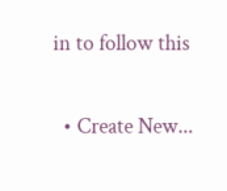in to follow this

  • Create New...